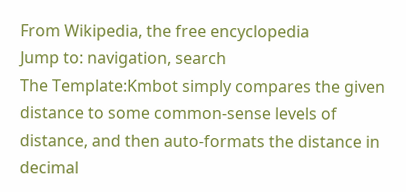From Wikipedia, the free encyclopedia
Jump to: navigation, search
The Template:Kmbot simply compares the given distance to some common-sense levels of distance, and then auto-formats the distance in decimal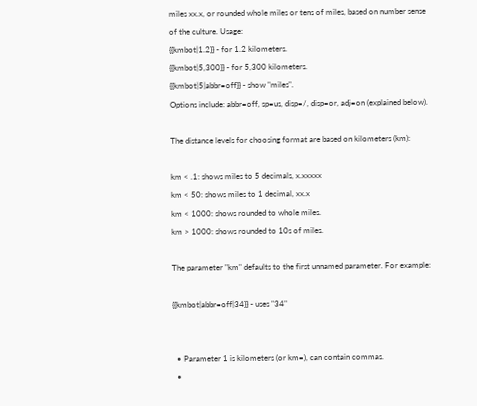miles xx.x, or rounded whole miles or tens of miles, based on number sense of the culture. Usage:
{{kmbot|1.2}} - for 1.2 kilometers.
{{kmbot|5,300}} - for 5,300 kilometers.
{{kmbot|5|abbr=off}} - show "miles".
Options include: abbr=off, sp=us, disp=/, disp=or, adj=on (explained below).

The distance levels for choosing format are based on kilometers (km):

km < .1: shows miles to 5 decimals, x.xxxxx
km < 50: shows miles to 1 decimal, xx.x
km < 1000: shows rounded to whole miles.
km > 1000: shows rounded to 10s of miles.

The parameter "km" defaults to the first unnamed parameter. For example:

{{kmbot|abbr=off|34}} - uses "34"


  • Parameter 1 is kilometers (or km=), can contain commas.
  •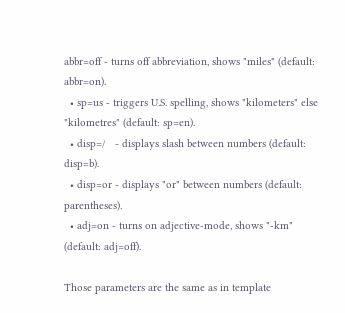abbr=off - turns off abbreviation, shows "miles" (default: abbr=on).
  • sp=us - triggers U.S. spelling, shows "kilometers" else "kilometres" (default: sp=en).
  • disp=/   - displays slash between numbers (default: disp=b).
  • disp=or - displays "or" between numbers (default: parentheses).
  • adj=on - turns on adjective-mode, shows "-km" (default: adj=off).

Those parameters are the same as in template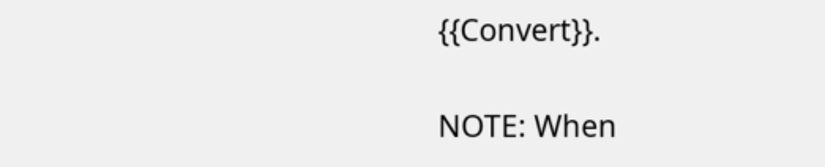{{Convert}}.

NOTE: When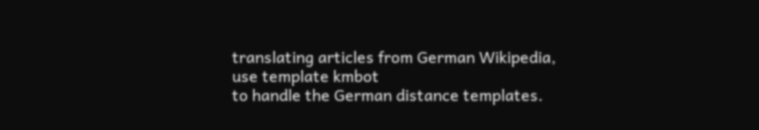translating articles from German Wikipedia, use template kmbot
to handle the German distance templates.